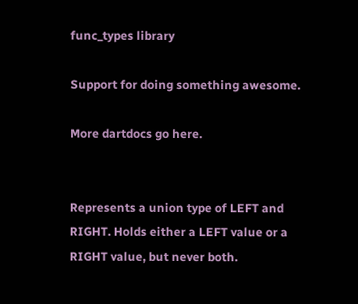func_types library

Support for doing something awesome.

More dartdocs go here.


Represents a union type of LEFT and RIGHT. Holds either a LEFT value or a RIGHT value, but never both.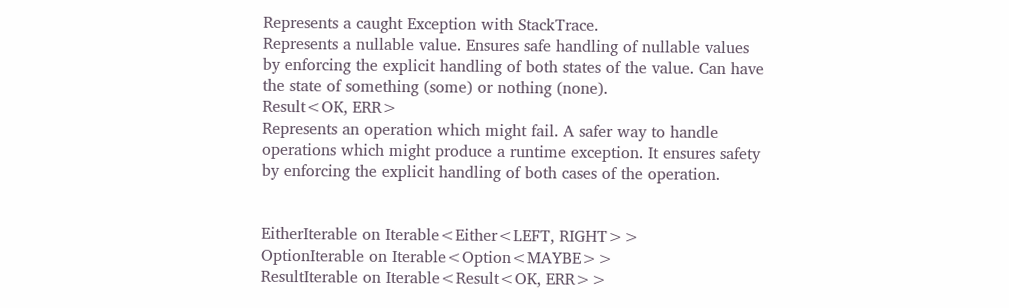Represents a caught Exception with StackTrace.
Represents a nullable value. Ensures safe handling of nullable values by enforcing the explicit handling of both states of the value. Can have the state of something (some) or nothing (none).
Result<OK, ERR>
Represents an operation which might fail. A safer way to handle operations which might produce a runtime exception. It ensures safety by enforcing the explicit handling of both cases of the operation.


EitherIterable on Iterable<Either<LEFT, RIGHT>>
OptionIterable on Iterable<Option<MAYBE>>
ResultIterable on Iterable<Result<OK, ERR>>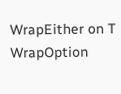WrapEither on T
WrapOption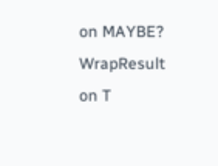on MAYBE?
WrapResult on T